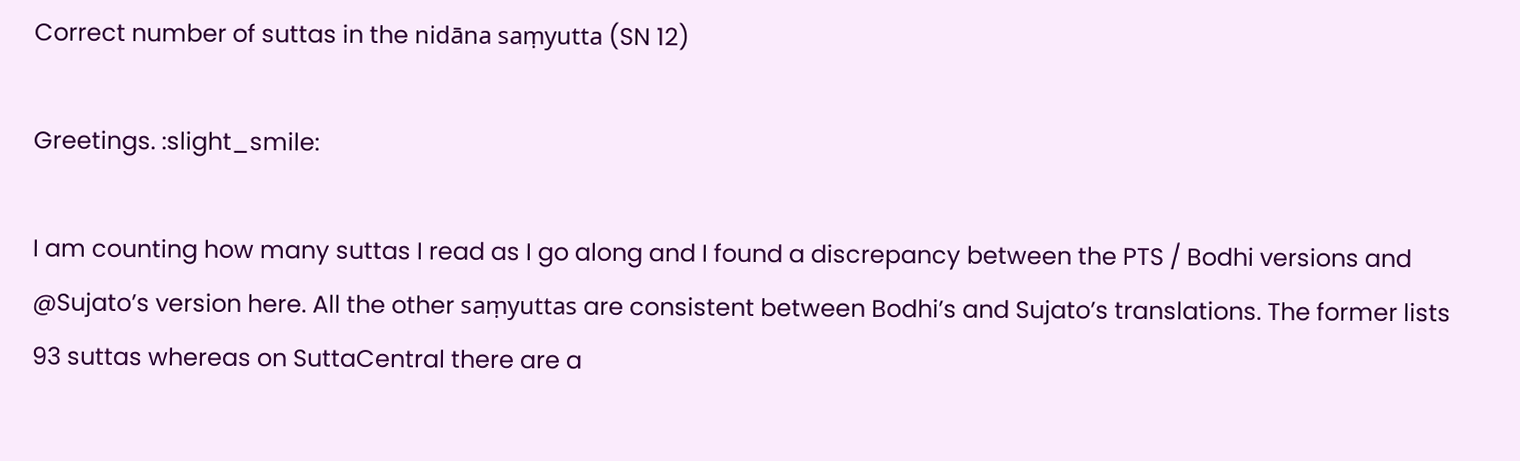Correct number of suttas in the nidāna saṃyutta (SN 12)

Greetings. :slight_smile:

I am counting how many suttas I read as I go along and I found a discrepancy between the PTS / Bodhi versions and @Sujato’s version here. All the other saṃyuttas are consistent between Bodhi’s and Sujato’s translations. The former lists 93 suttas whereas on SuttaCentral there are a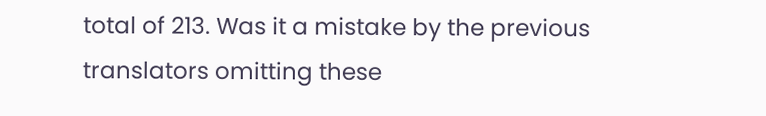total of 213. Was it a mistake by the previous translators omitting these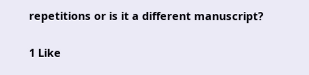repetitions or is it a different manuscript?

1 Like